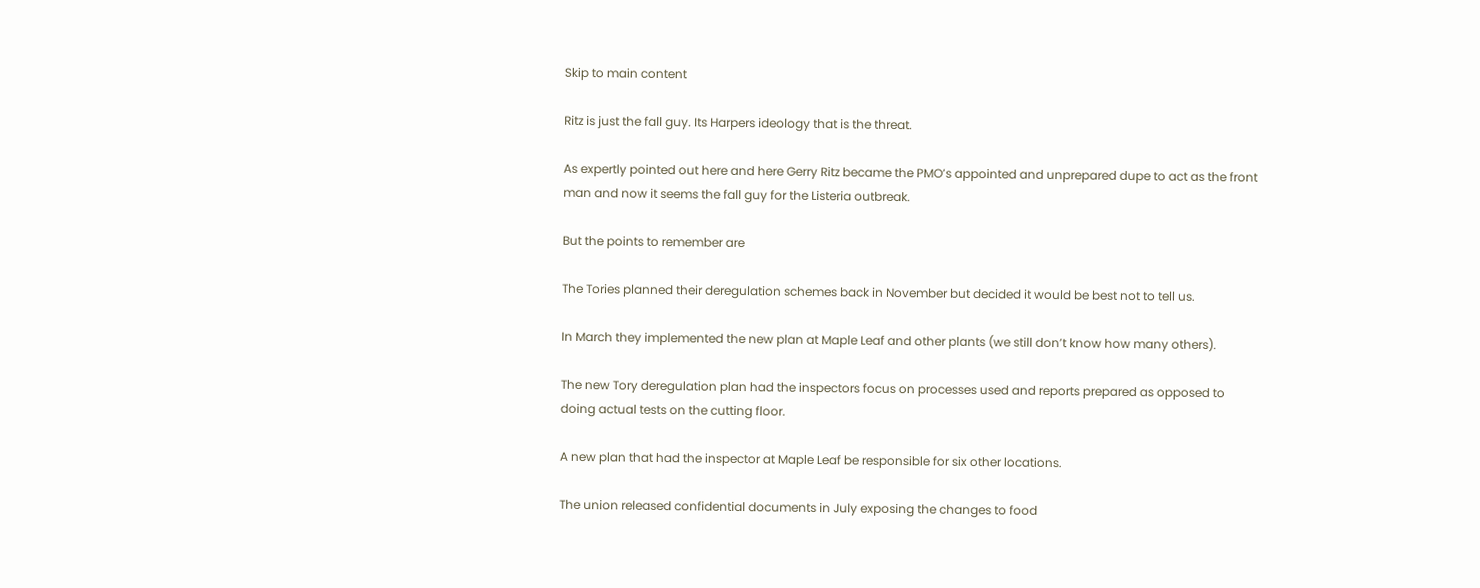Skip to main content

Ritz is just the fall guy. Its Harpers ideology that is the threat.

As expertly pointed out here and here Gerry Ritz became the PMO’s appointed and unprepared dupe to act as the front man and now it seems the fall guy for the Listeria outbreak.

But the points to remember are

The Tories planned their deregulation schemes back in November but decided it would be best not to tell us.

In March they implemented the new plan at Maple Leaf and other plants (we still don’t know how many others).

The new Tory deregulation plan had the inspectors focus on processes used and reports prepared as opposed to doing actual tests on the cutting floor.

A new plan that had the inspector at Maple Leaf be responsible for six other locations.

The union released confidential documents in July exposing the changes to food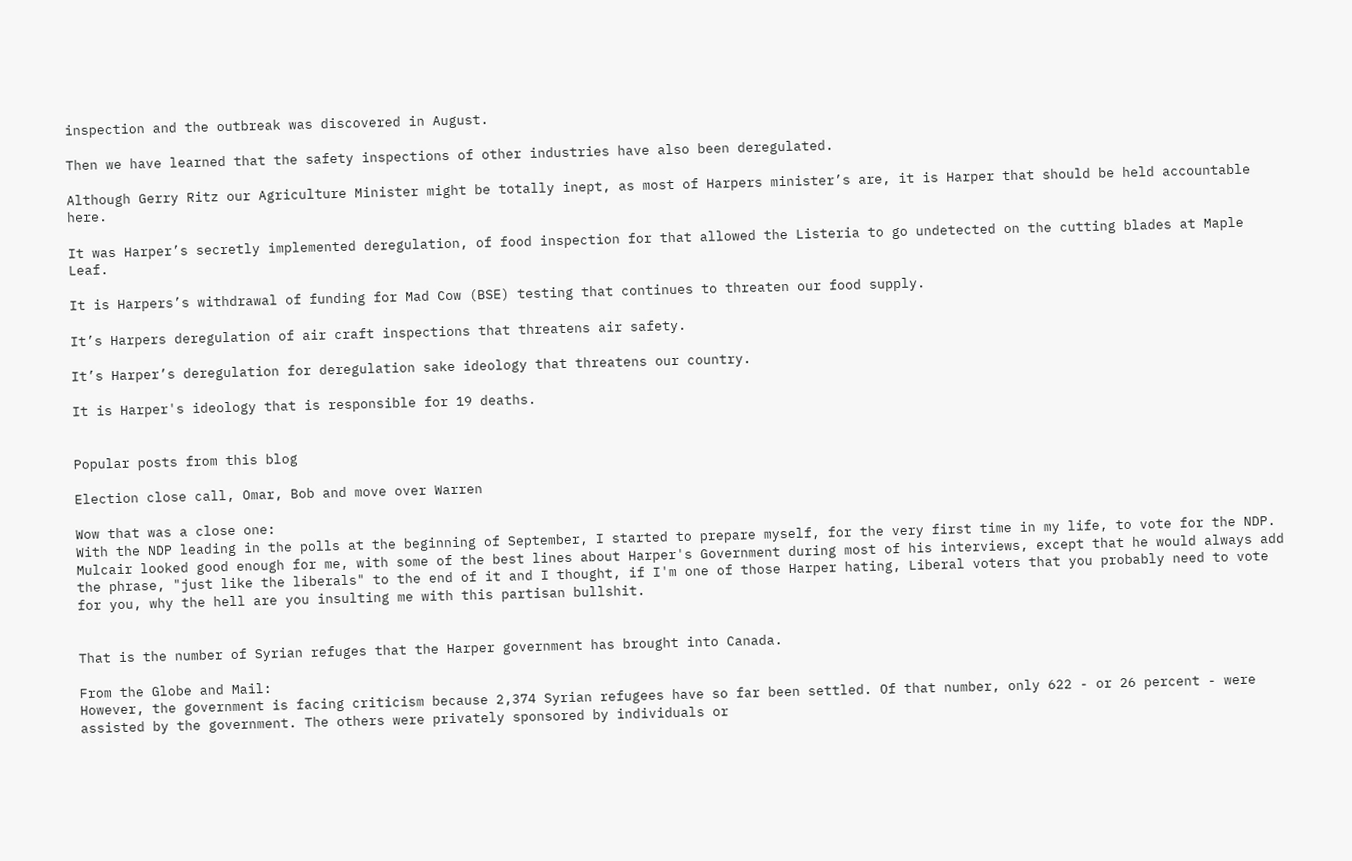inspection and the outbreak was discovered in August.

Then we have learned that the safety inspections of other industries have also been deregulated.

Although Gerry Ritz our Agriculture Minister might be totally inept, as most of Harpers minister’s are, it is Harper that should be held accountable here.

It was Harper’s secretly implemented deregulation, of food inspection for that allowed the Listeria to go undetected on the cutting blades at Maple Leaf.

It is Harpers’s withdrawal of funding for Mad Cow (BSE) testing that continues to threaten our food supply.

It’s Harpers deregulation of air craft inspections that threatens air safety.

It’s Harper’s deregulation for deregulation sake ideology that threatens our country.

It is Harper's ideology that is responsible for 19 deaths.


Popular posts from this blog

Election close call, Omar, Bob and move over Warren

Wow that was a close one:
With the NDP leading in the polls at the beginning of September, I started to prepare myself, for the very first time in my life, to vote for the NDP. Mulcair looked good enough for me, with some of the best lines about Harper's Government during most of his interviews, except that he would always add the phrase, "just like the liberals" to the end of it and I thought, if I'm one of those Harper hating, Liberal voters that you probably need to vote for you, why the hell are you insulting me with this partisan bullshit.


That is the number of Syrian refuges that the Harper government has brought into Canada.

From the Globe and Mail:
However, the government is facing criticism because 2,374 Syrian refugees have so far been settled. Of that number, only 622 - or 26 percent - were assisted by the government. The others were privately sponsored by individuals or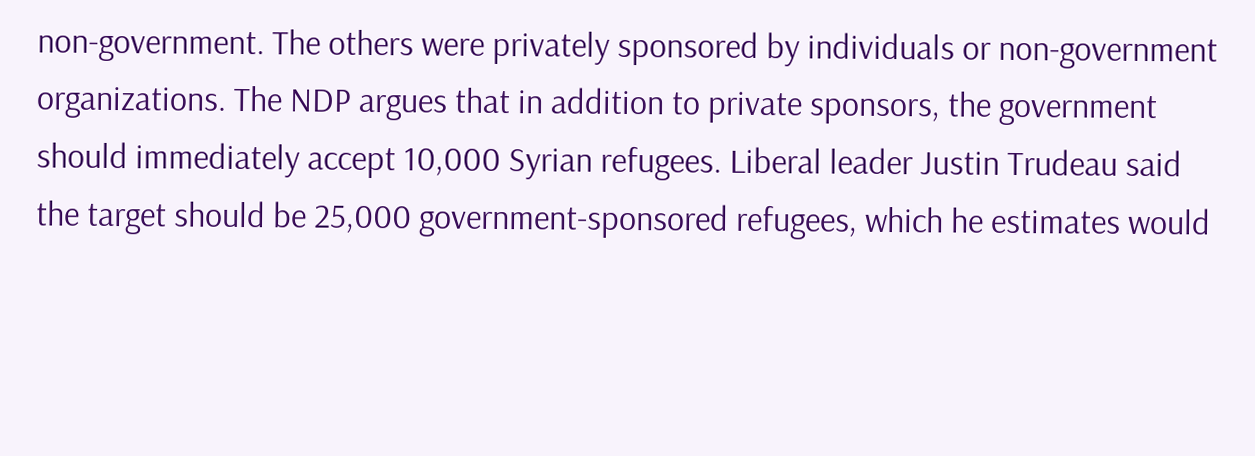non-government. The others were privately sponsored by individuals or non-government organizations. The NDP argues that in addition to private sponsors, the government should immediately accept 10,000 Syrian refugees. Liberal leader Justin Trudeau said the target should be 25,000 government-sponsored refugees, which he estimates would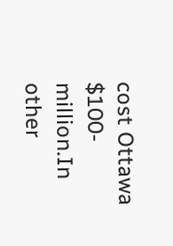cost Ottawa $100-million.In other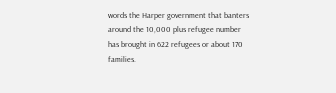words the Harper government that banters around the 10,000 plus refugee number has brought in 622 refugees or about 170 families.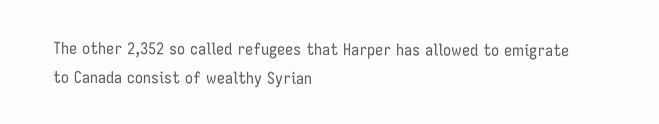The other 2,352 so called refugees that Harper has allowed to emigrate to Canada consist of wealthy Syrian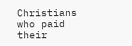Christians who paid their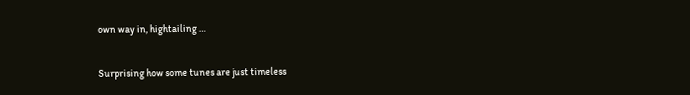own way in, hightailing …

Surprising how some tunes are just timeless